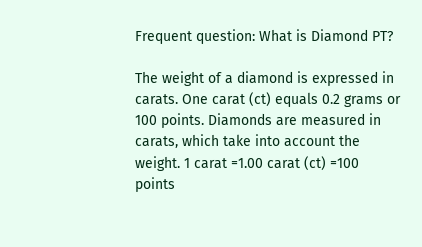Frequent question: What is Diamond PT?

The weight of a diamond is expressed in carats. One carat (ct) equals 0.2 grams or 100 points. Diamonds are measured in carats, which take into account the weight. 1 carat =1.00 carat (ct) =100 points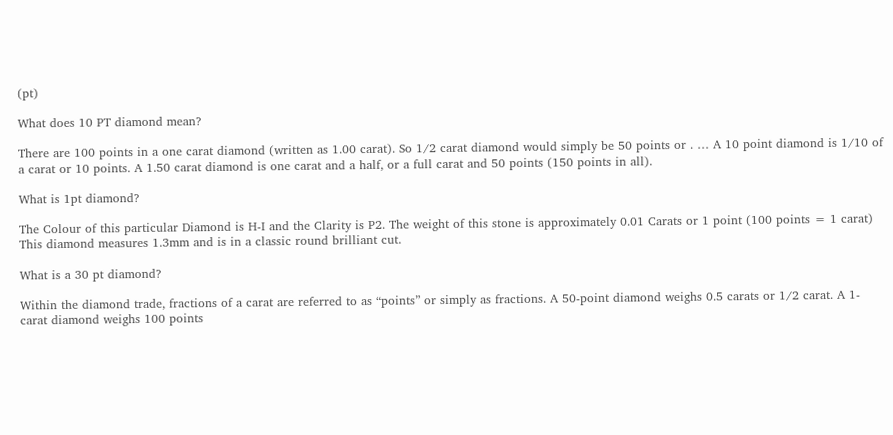(pt)

What does 10 PT diamond mean?

There are 100 points in a one carat diamond (written as 1.00 carat). So 1/2 carat diamond would simply be 50 points or . … A 10 point diamond is 1/10 of a carat or 10 points. A 1.50 carat diamond is one carat and a half, or a full carat and 50 points (150 points in all).

What is 1pt diamond?

The Colour of this particular Diamond is H-I and the Clarity is P2. The weight of this stone is approximately 0.01 Carats or 1 point (100 points = 1 carat) This diamond measures 1.3mm and is in a classic round brilliant cut.

What is a 30 pt diamond?

Within the diamond trade, fractions of a carat are referred to as “points” or simply as fractions. A 50-point diamond weighs 0.5 carats or 1/2 carat. A 1-carat diamond weighs 100 points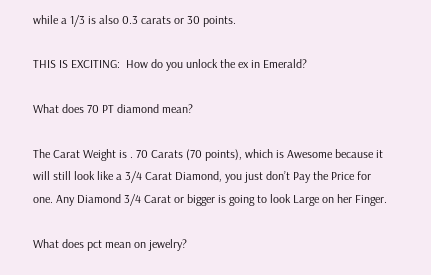while a 1/3 is also 0.3 carats or 30 points.

THIS IS EXCITING:  How do you unlock the ex in Emerald?

What does 70 PT diamond mean?

The Carat Weight is . 70 Carats (70 points), which is Awesome because it will still look like a 3/4 Carat Diamond, you just don’t Pay the Price for one. Any Diamond 3/4 Carat or bigger is going to look Large on her Finger.

What does pct mean on jewelry?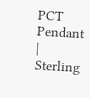PCT Pendant | Sterling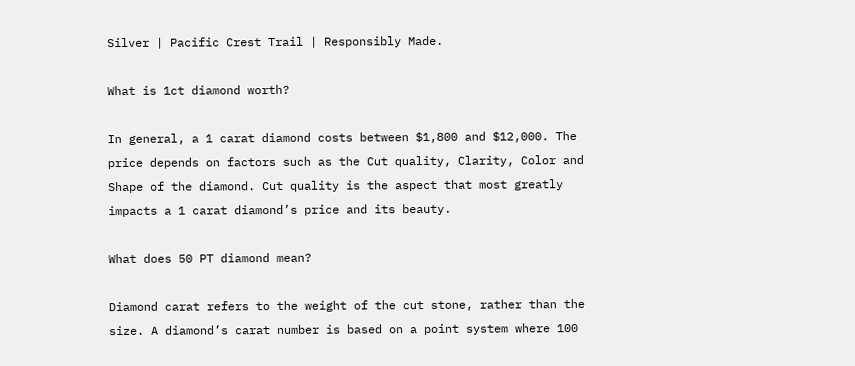Silver | Pacific Crest Trail | Responsibly Made.

What is 1ct diamond worth?

In general, a 1 carat diamond costs between $1,800 and $12,000. The price depends on factors such as the Cut quality, Clarity, Color and Shape of the diamond. Cut quality is the aspect that most greatly impacts a 1 carat diamond’s price and its beauty.

What does 50 PT diamond mean?

Diamond carat refers to the weight of the cut stone, rather than the size. A diamond’s carat number is based on a point system where 100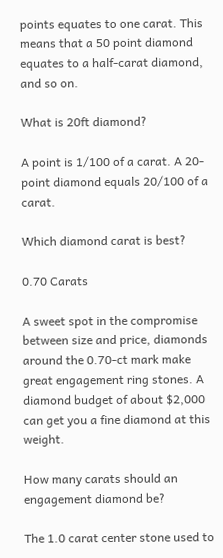points equates to one carat. This means that a 50 point diamond equates to a half-carat diamond, and so on.

What is 20ft diamond?

A point is 1/100 of a carat. A 20-point diamond equals 20/100 of a carat.

Which diamond carat is best?

0.70 Carats

A sweet spot in the compromise between size and price, diamonds around the 0.70-ct mark make great engagement ring stones. A diamond budget of about $2,000 can get you a fine diamond at this weight.

How many carats should an engagement diamond be?

The 1.0 carat center stone used to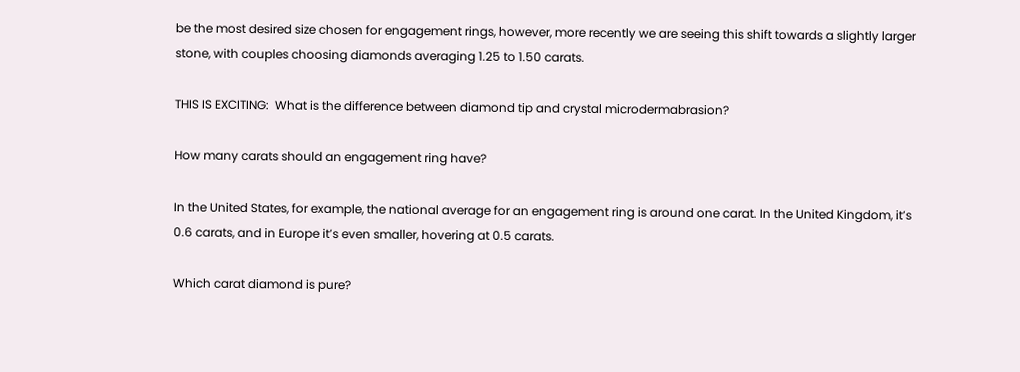be the most desired size chosen for engagement rings, however, more recently we are seeing this shift towards a slightly larger stone, with couples choosing diamonds averaging 1.25 to 1.50 carats.

THIS IS EXCITING:  What is the difference between diamond tip and crystal microdermabrasion?

How many carats should an engagement ring have?

In the United States, for example, the national average for an engagement ring is around one carat. In the United Kingdom, it’s 0.6 carats, and in Europe it’s even smaller, hovering at 0.5 carats.

Which carat diamond is pure?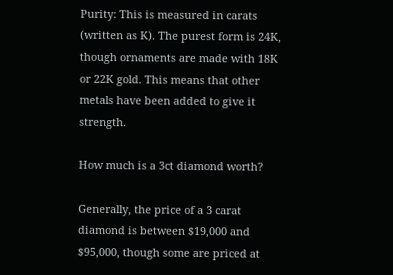Purity: This is measured in carats (written as K). The purest form is 24K, though ornaments are made with 18K or 22K gold. This means that other metals have been added to give it strength.

How much is a 3ct diamond worth?

Generally, the price of a 3 carat diamond is between $19,000 and $95,000, though some are priced at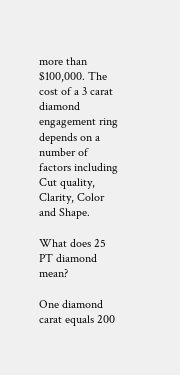more than $100,000. The cost of a 3 carat diamond engagement ring depends on a number of factors including Cut quality, Clarity, Color and Shape.

What does 25 PT diamond mean?

One diamond carat equals 200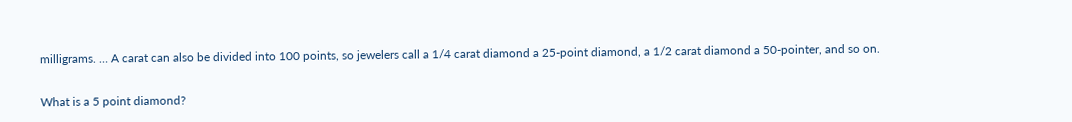milligrams. … A carat can also be divided into 100 points, so jewelers call a 1/4 carat diamond a 25-point diamond, a 1/2 carat diamond a 50-pointer, and so on.

What is a 5 point diamond?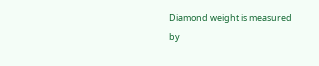Diamond weight is measured by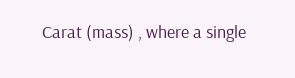Carat (mass) , where a single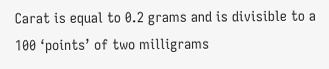Carat is equal to 0.2 grams and is divisible to a 100 ‘points’ of two milligrams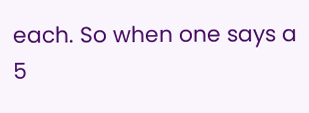each. So when one says a 5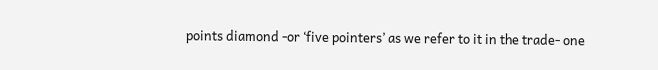points diamond -or ‘five pointers’ as we refer to it in the trade- one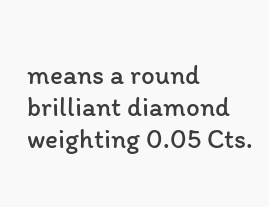means a round brilliant diamond weighting 0.05 Cts.